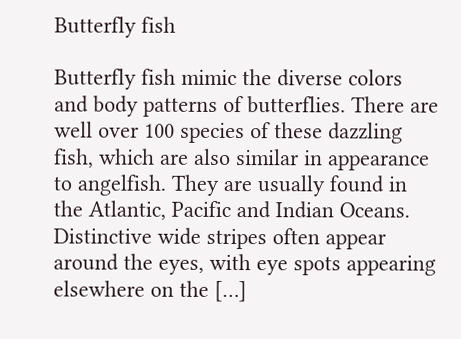Butterfly fish

Butterfly fish mimic the diverse colors and body patterns of butterflies. There are well over 100 species of these dazzling fish, which are also similar in appearance to angelfish. They are usually found in the Atlantic, Pacific and Indian Oceans. Distinctive wide stripes often appear around the eyes, with eye spots appearing elsewhere on the […]